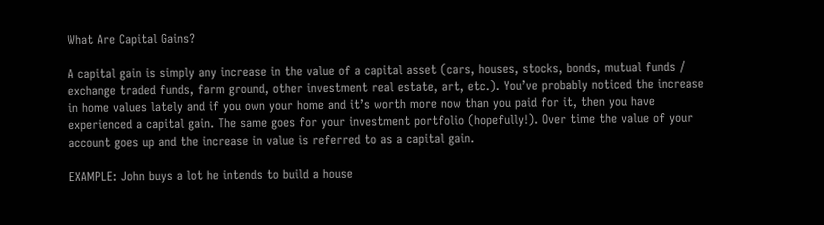What Are Capital Gains?

A capital gain is simply any increase in the value of a capital asset (cars, houses, stocks, bonds, mutual funds / exchange traded funds, farm ground, other investment real estate, art, etc.). You’ve probably noticed the increase in home values lately and if you own your home and it’s worth more now than you paid for it, then you have experienced a capital gain. The same goes for your investment portfolio (hopefully!). Over time the value of your account goes up and the increase in value is referred to as a capital gain.

EXAMPLE: John buys a lot he intends to build a house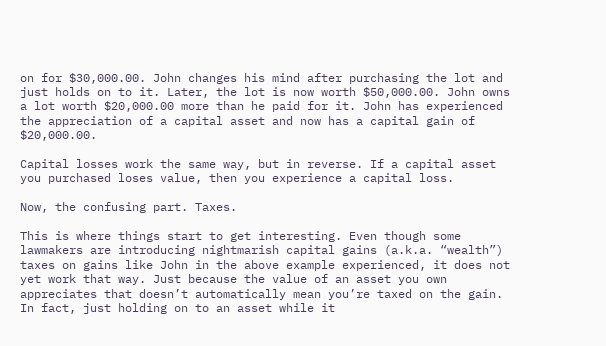on for $30,000.00. John changes his mind after purchasing the lot and just holds on to it. Later, the lot is now worth $50,000.00. John owns a lot worth $20,000.00 more than he paid for it. John has experienced the appreciation of a capital asset and now has a capital gain of $20,000.00.

Capital losses work the same way, but in reverse. If a capital asset you purchased loses value, then you experience a capital loss.

Now, the confusing part. Taxes.

This is where things start to get interesting. Even though some lawmakers are introducing nightmarish capital gains (a.k.a. “wealth”) taxes on gains like John in the above example experienced, it does not yet work that way. Just because the value of an asset you own appreciates that doesn’t automatically mean you’re taxed on the gain. In fact, just holding on to an asset while it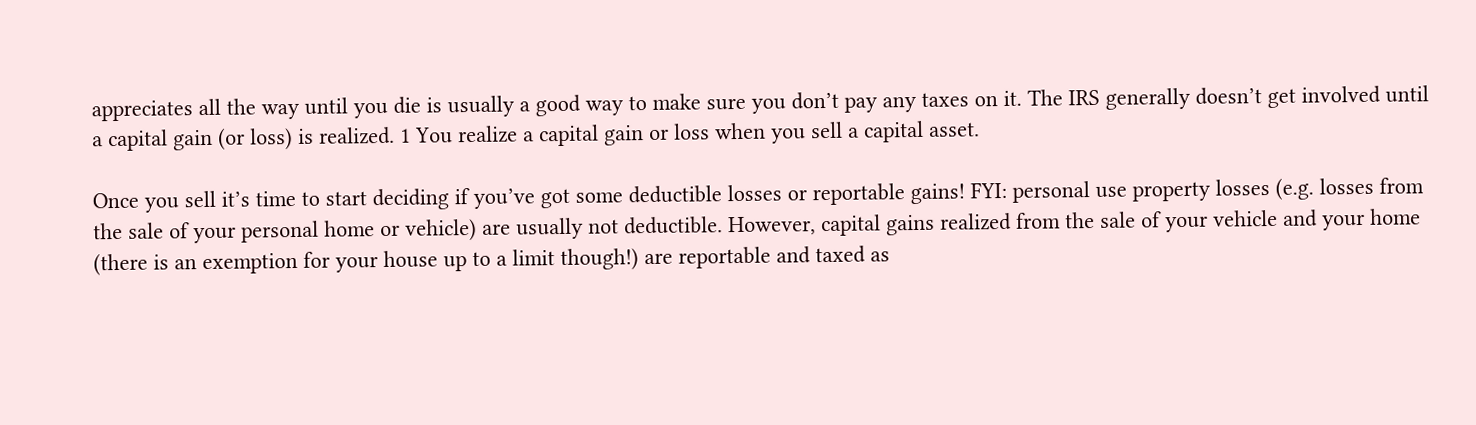appreciates all the way until you die is usually a good way to make sure you don’t pay any taxes on it. The IRS generally doesn’t get involved until a capital gain (or loss) is realized. 1 You realize a capital gain or loss when you sell a capital asset.

Once you sell it’s time to start deciding if you’ve got some deductible losses or reportable gains! FYI: personal use property losses (e.g. losses from the sale of your personal home or vehicle) are usually not deductible. However, capital gains realized from the sale of your vehicle and your home (there is an exemption for your house up to a limit though!) are reportable and taxed as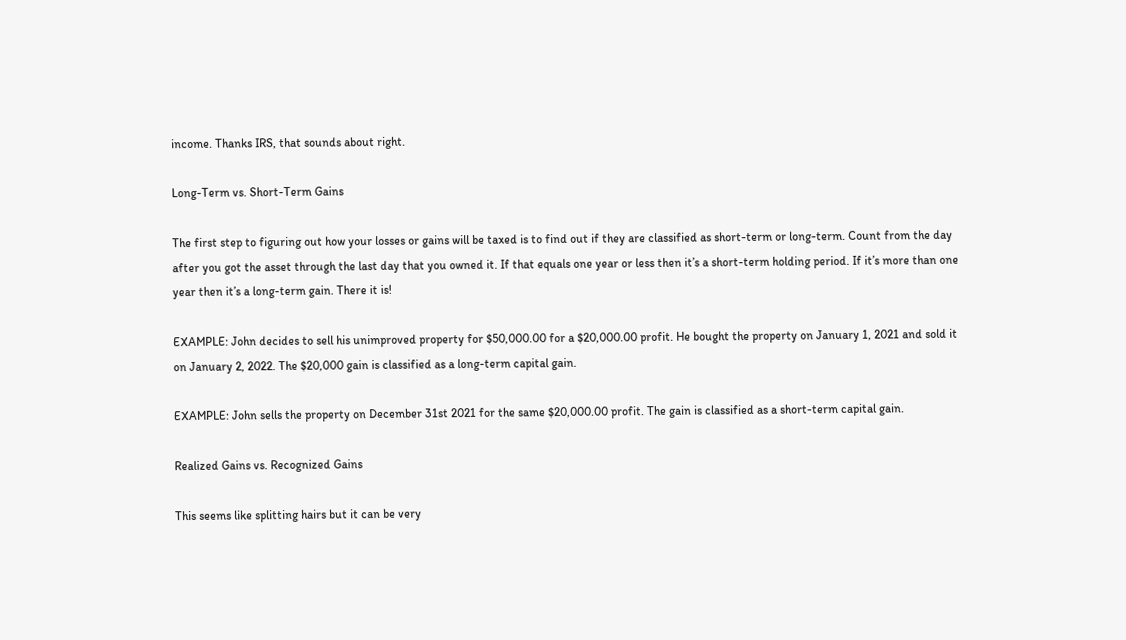income. Thanks IRS, that sounds about right.

Long-Term vs. Short-Term Gains

The first step to figuring out how your losses or gains will be taxed is to find out if they are classified as short-term or long-term. Count from the day after you got the asset through the last day that you owned it. If that equals one year or less then it’s a short-term holding period. If it’s more than one year then it’s a long-term gain. There it is!

EXAMPLE: John decides to sell his unimproved property for $50,000.00 for a $20,000.00 profit. He bought the property on January 1, 2021 and sold it on January 2, 2022. The $20,000 gain is classified as a long-term capital gain.

EXAMPLE: John sells the property on December 31st 2021 for the same $20,000.00 profit. The gain is classified as a short-term capital gain.

Realized Gains vs. Recognized Gains

This seems like splitting hairs but it can be very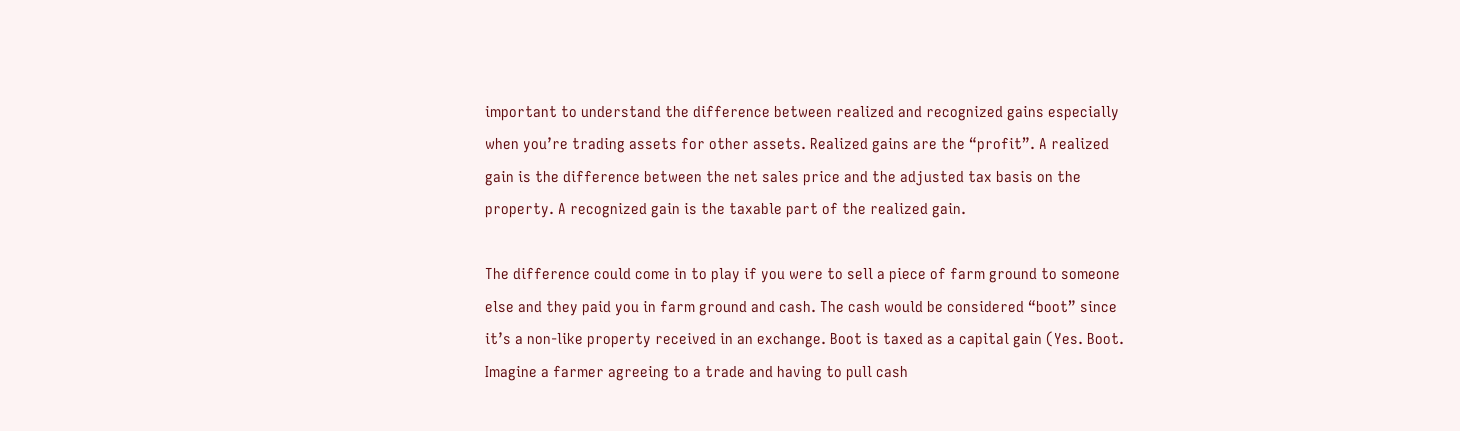important to understand the difference between realized and recognized gains especially when you’re trading assets for other assets. Realized gains are the “profit”. A realized gain is the difference between the net sales price and the adjusted tax basis on the property. A recognized gain is the taxable part of the realized gain.

The difference could come in to play if you were to sell a piece of farm ground to someone else and they paid you in farm ground and cash. The cash would be considered “boot” since it’s a non-like property received in an exchange. Boot is taxed as a capital gain (Yes. Boot. Imagine a farmer agreeing to a trade and having to pull cash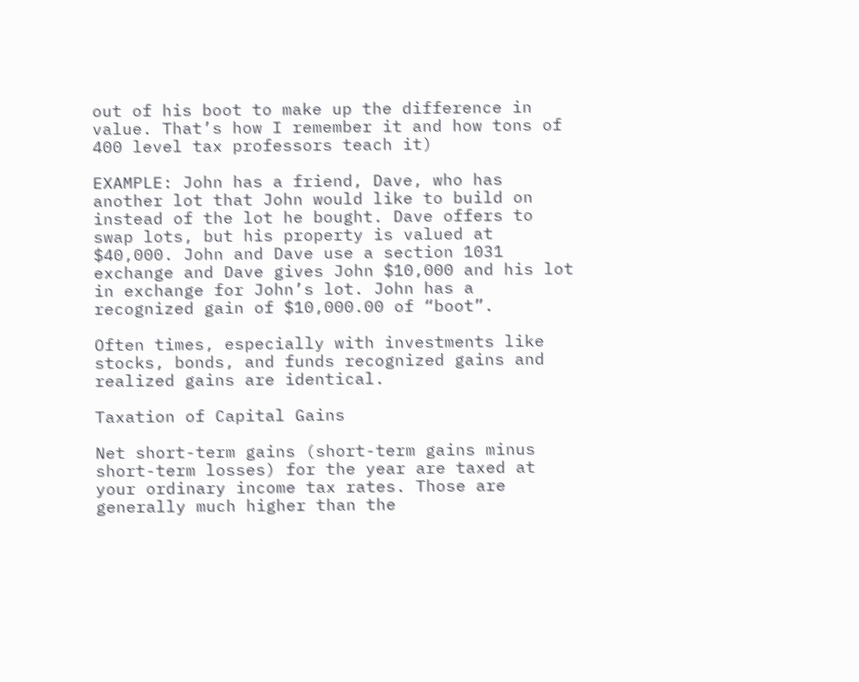out of his boot to make up the difference in value. That’s how I remember it and how tons of 400 level tax professors teach it)

EXAMPLE: John has a friend, Dave, who has another lot that John would like to build on instead of the lot he bought. Dave offers to swap lots, but his property is valued at $40,000. John and Dave use a section 1031 exchange and Dave gives John $10,000 and his lot in exchange for John’s lot. John has a recognized gain of $10,000.00 of “boot”.

Often times, especially with investments like stocks, bonds, and funds recognized gains and realized gains are identical.

Taxation of Capital Gains

Net short-term gains (short-term gains minus short-term losses) for the year are taxed at your ordinary income tax rates. Those are generally much higher than the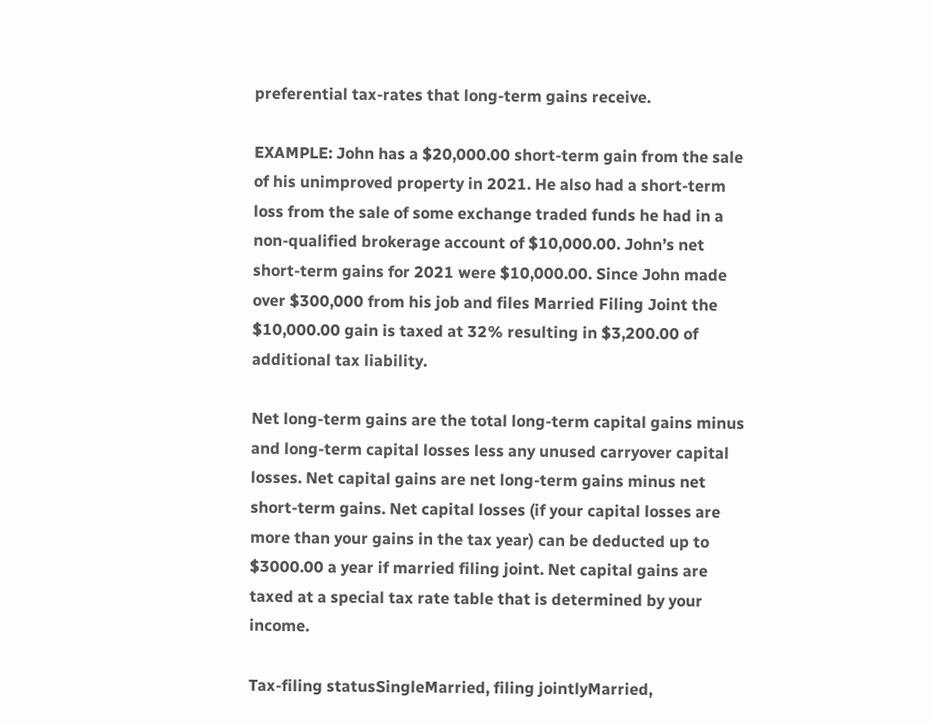preferential tax-rates that long-term gains receive.

EXAMPLE: John has a $20,000.00 short-term gain from the sale of his unimproved property in 2021. He also had a short-term loss from the sale of some exchange traded funds he had in a non-qualified brokerage account of $10,000.00. John’s net short-term gains for 2021 were $10,000.00. Since John made over $300,000 from his job and files Married Filing Joint the $10,000.00 gain is taxed at 32% resulting in $3,200.00 of additional tax liability.

Net long-term gains are the total long-term capital gains minus and long-term capital losses less any unused carryover capital losses. Net capital gains are net long-term gains minus net short-term gains. Net capital losses (if your capital losses are more than your gains in the tax year) can be deducted up to $3000.00 a year if married filing joint. Net capital gains are taxed at a special tax rate table that is determined by your income.

Tax-filing statusSingleMarried, filing jointlyMarried,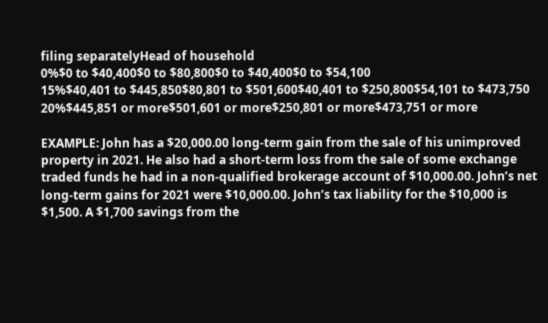filing separatelyHead of household
0%$0 to $40,400$0 to $80,800$0 to $40,400$0 to $54,100
15%$40,401 to $445,850$80,801 to $501,600$40,401 to $250,800$54,101 to $473,750
20%$445,851 or more$501,601 or more$250,801 or more$473,751 or more

EXAMPLE: John has a $20,000.00 long-term gain from the sale of his unimproved property in 2021. He also had a short-term loss from the sale of some exchange traded funds he had in a non-qualified brokerage account of $10,000.00. John’s net long-term gains for 2021 were $10,000.00. John’s tax liability for the $10,000 is $1,500. A $1,700 savings from the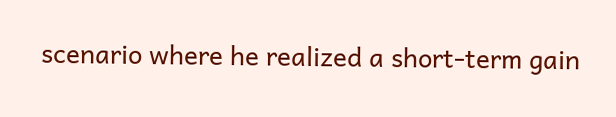scenario where he realized a short-term gain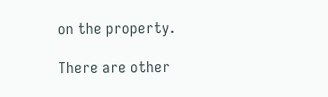on the property.

There are other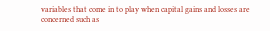variables that come in to play when capital gains and losses are concerned such as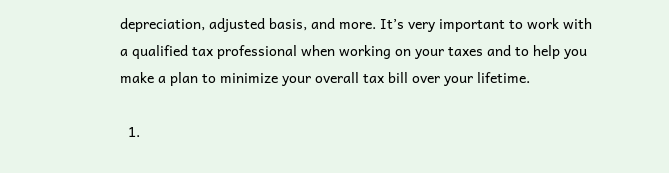depreciation, adjusted basis, and more. It’s very important to work with a qualified tax professional when working on your taxes and to help you make a plan to minimize your overall tax bill over your lifetime.

  1.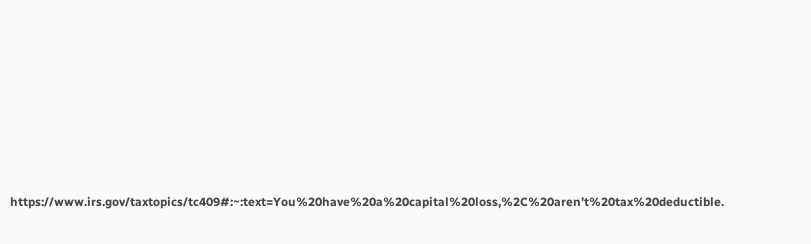https://www.irs.gov/taxtopics/tc409#:~:text=You%20have%20a%20capital%20loss,%2C%20aren’t%20tax%20deductible.